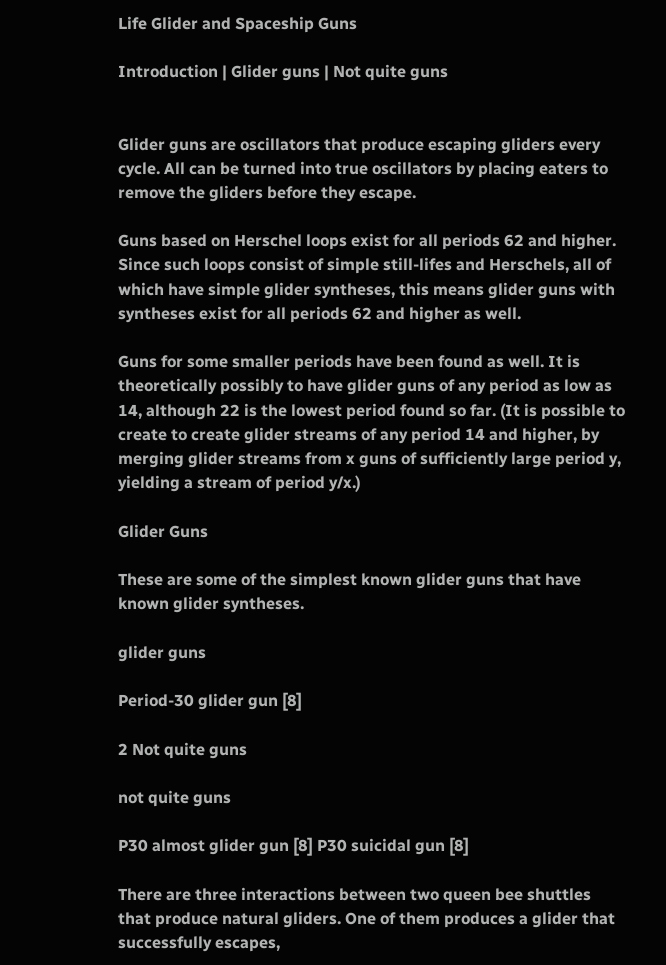Life Glider and Spaceship Guns

Introduction | Glider guns | Not quite guns


Glider guns are oscillators that produce escaping gliders every cycle. All can be turned into true oscillators by placing eaters to remove the gliders before they escape.

Guns based on Herschel loops exist for all periods 62 and higher. Since such loops consist of simple still-lifes and Herschels, all of which have simple glider syntheses, this means glider guns with syntheses exist for all periods 62 and higher as well.

Guns for some smaller periods have been found as well. It is theoretically possibly to have glider guns of any period as low as 14, although 22 is the lowest period found so far. (It is possible to create to create glider streams of any period 14 and higher, by merging glider streams from x guns of sufficiently large period y, yielding a stream of period y/x.)

Glider Guns

These are some of the simplest known glider guns that have known glider syntheses.

glider guns

Period-30 glider gun [8]

2 Not quite guns

not quite guns

P30 almost glider gun [8] P30 suicidal gun [8]

There are three interactions between two queen bee shuttles that produce natural gliders. One of them produces a glider that successfully escapes,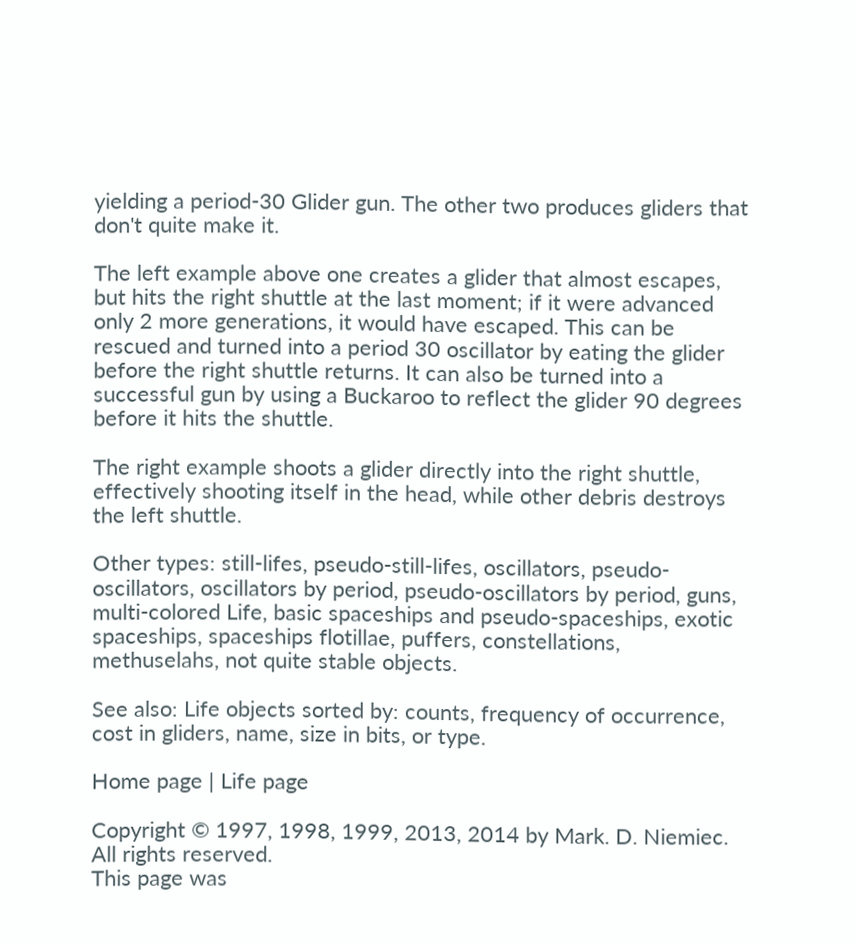yielding a period-30 Glider gun. The other two produces gliders that don't quite make it.

The left example above one creates a glider that almost escapes, but hits the right shuttle at the last moment; if it were advanced only 2 more generations, it would have escaped. This can be rescued and turned into a period 30 oscillator by eating the glider before the right shuttle returns. It can also be turned into a successful gun by using a Buckaroo to reflect the glider 90 degrees before it hits the shuttle.

The right example shoots a glider directly into the right shuttle, effectively shooting itself in the head, while other debris destroys the left shuttle.

Other types: still-lifes, pseudo-still-lifes, oscillators, pseudo-oscillators, oscillators by period, pseudo-oscillators by period, guns, multi-colored Life, basic spaceships and pseudo-spaceships, exotic spaceships, spaceships flotillae, puffers, constellations, methuselahs, not quite stable objects.

See also: Life objects sorted by: counts, frequency of occurrence, cost in gliders, name, size in bits, or type.

Home page | Life page

Copyright © 1997, 1998, 1999, 2013, 2014 by Mark. D. Niemiec. All rights reserved.
This page was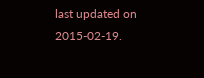last updated on 2015-02-19.